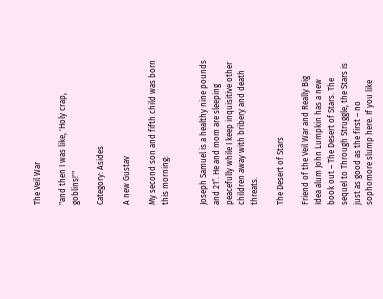The Veil War

"and then I was like, 'Holy crap, goblins!'"

Category: Asides

A new Gustav

My second son and fifth child was born this morning:


Joseph Samuel is a healthy nine pounds and 21″. He and mom are sleeping peacefully while I keep inquisitive other children away with bribery and death threats.

The Desert of Stars

Friend of the Veil War and Really Big Idea alum John Lumpkin has a new book out – The Desert of Stars. The sequel to Through Struggle, the Stars is just as good as the first – no sophomore slump here. If you like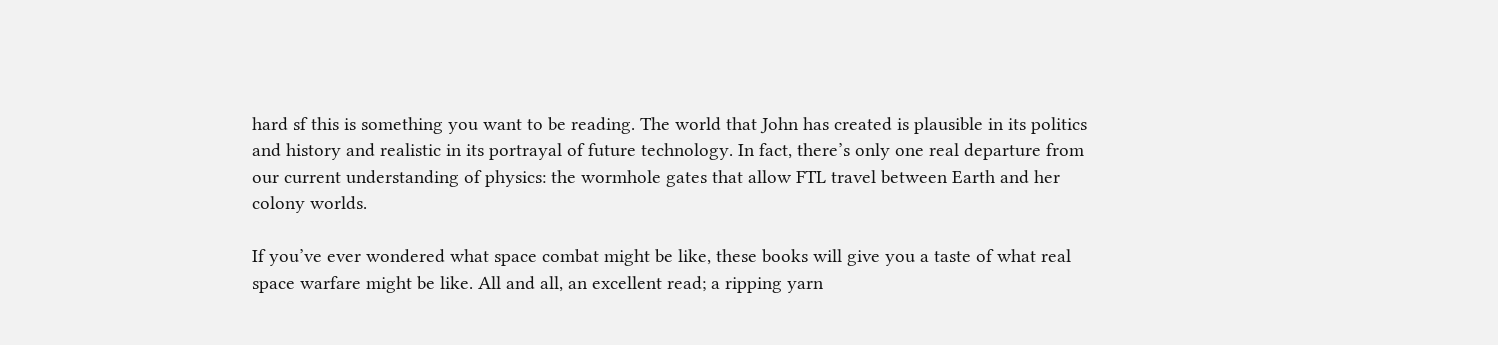hard sf this is something you want to be reading. The world that John has created is plausible in its politics and history and realistic in its portrayal of future technology. In fact, there’s only one real departure from our current understanding of physics: the wormhole gates that allow FTL travel between Earth and her colony worlds.

If you’ve ever wondered what space combat might be like, these books will give you a taste of what real space warfare might be like. All and all, an excellent read; a ripping yarn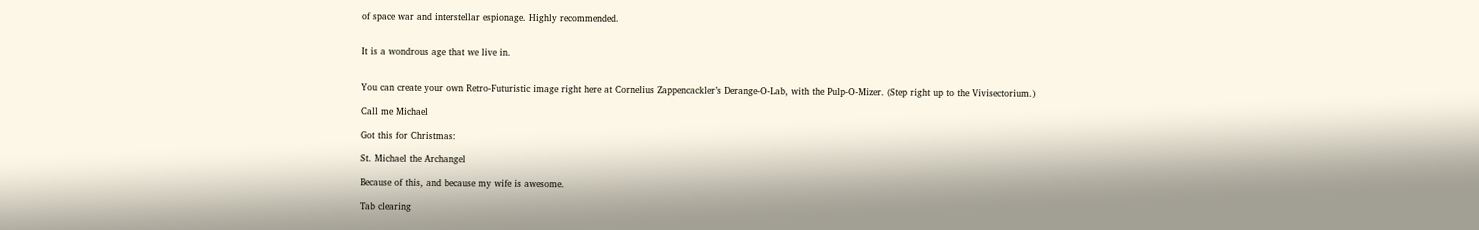of space war and interstellar espionage. Highly recommended.


It is a wondrous age that we live in.


You can create your own Retro-Futuristic image right here at Cornelius Zappencackler’s Derange-O-Lab, with the Pulp-O-Mizer. (Step right up to the Vivisectorium.)

Call me Michael

Got this for Christmas:

St. Michael the Archangel

Because of this, and because my wife is awesome.

Tab clearing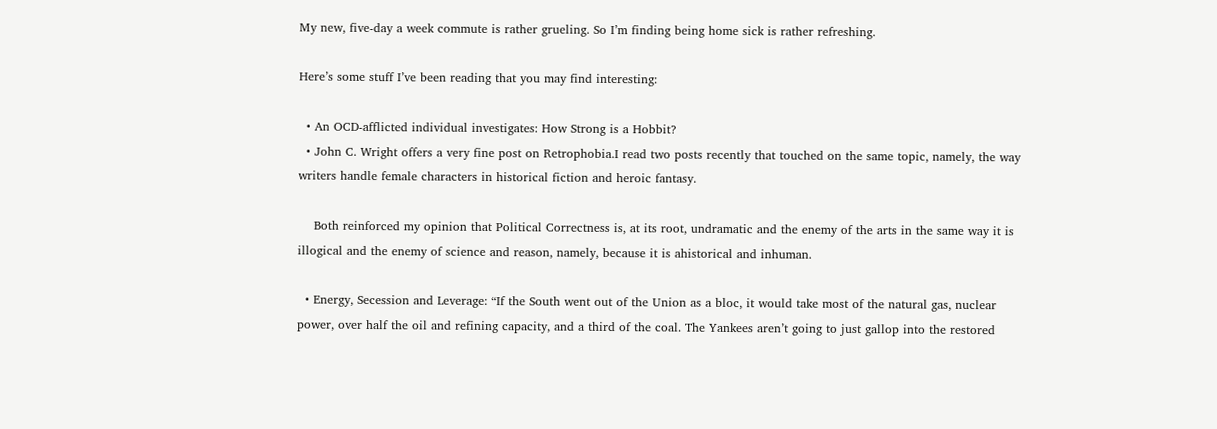My new, five-day a week commute is rather grueling. So I’m finding being home sick is rather refreshing.

Here’s some stuff I’ve been reading that you may find interesting:

  • An OCD-afflicted individual investigates: How Strong is a Hobbit?
  • John C. Wright offers a very fine post on Retrophobia.I read two posts recently that touched on the same topic, namely, the way writers handle female characters in historical fiction and heroic fantasy.

    Both reinforced my opinion that Political Correctness is, at its root, undramatic and the enemy of the arts in the same way it is illogical and the enemy of science and reason, namely, because it is ahistorical and inhuman.

  • Energy, Secession and Leverage: “If the South went out of the Union as a bloc, it would take most of the natural gas, nuclear power, over half the oil and refining capacity, and a third of the coal. The Yankees aren’t going to just gallop into the restored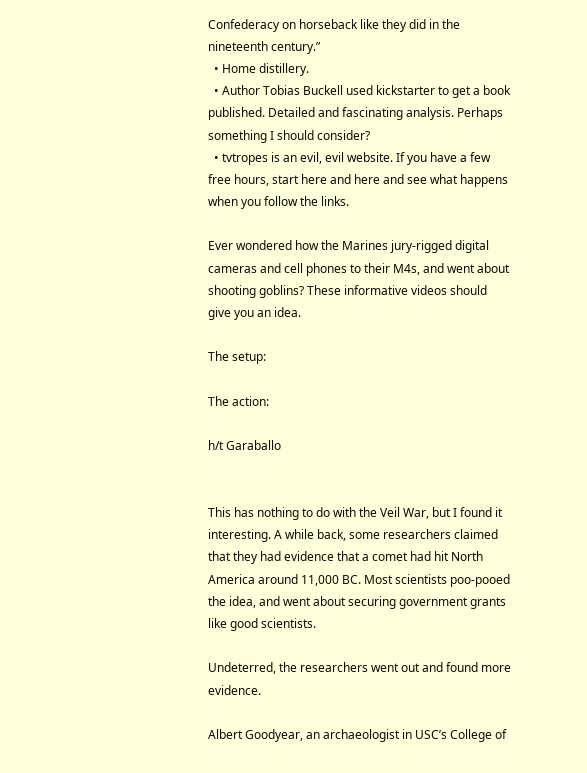Confederacy on horseback like they did in the nineteenth century.”
  • Home distillery.
  • Author Tobias Buckell used kickstarter to get a book published. Detailed and fascinating analysis. Perhaps something I should consider?
  • tvtropes is an evil, evil website. If you have a few free hours, start here and here and see what happens when you follow the links.

Ever wondered how the Marines jury-rigged digital cameras and cell phones to their M4s, and went about shooting goblins? These informative videos should give you an idea.

The setup:

The action:

h/t Garaballo


This has nothing to do with the Veil War, but I found it interesting. A while back, some researchers claimed that they had evidence that a comet had hit North America around 11,000 BC. Most scientists poo-pooed the idea, and went about securing government grants like good scientists.

Undeterred, the researchers went out and found more evidence.

Albert Goodyear, an archaeologist in USC’s College of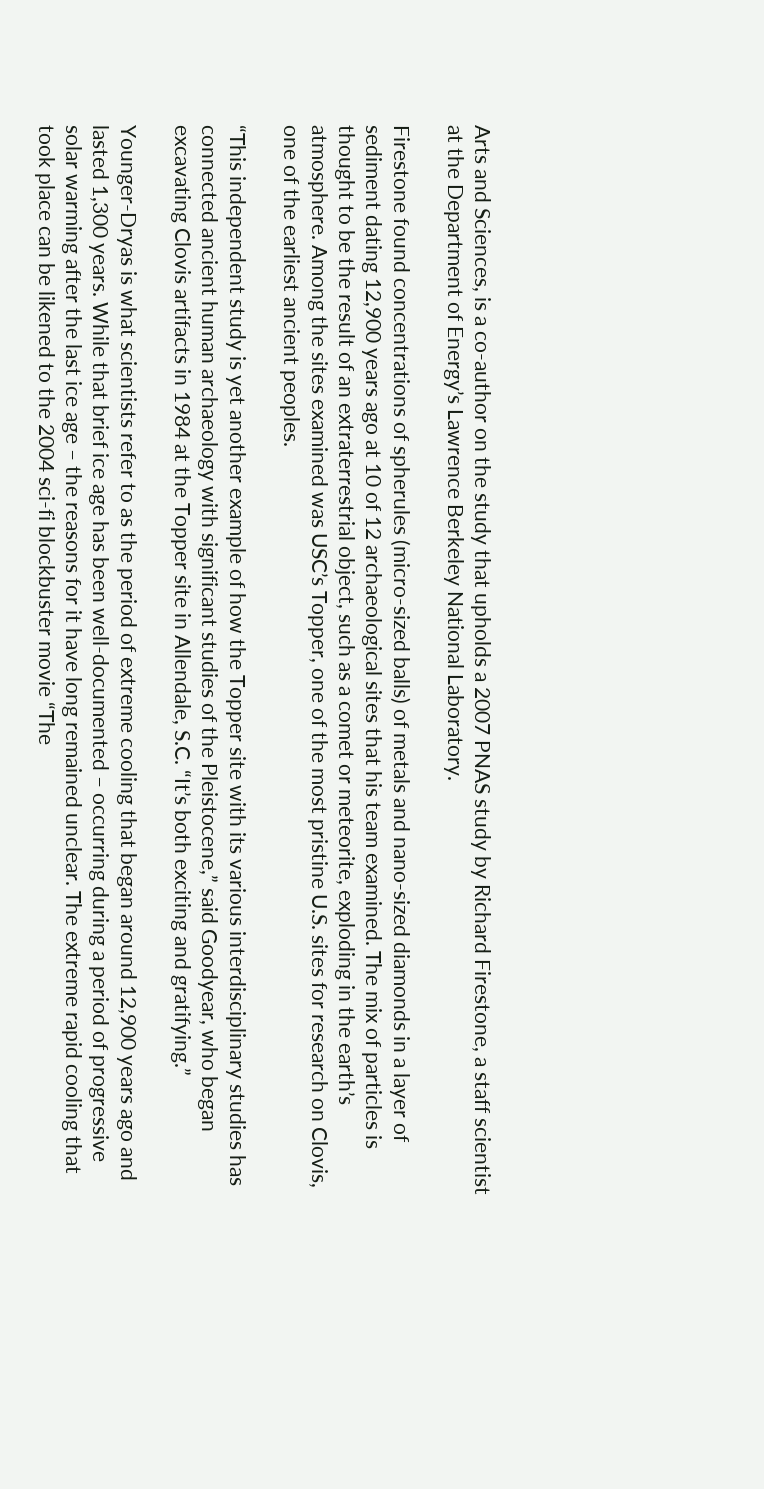Arts and Sciences, is a co-author on the study that upholds a 2007 PNAS study by Richard Firestone, a staff scientist at the Department of Energy’s Lawrence Berkeley National Laboratory.

Firestone found concentrations of spherules (micro-sized balls) of metals and nano-sized diamonds in a layer of sediment dating 12,900 years ago at 10 of 12 archaeological sites that his team examined. The mix of particles is thought to be the result of an extraterrestrial object, such as a comet or meteorite, exploding in the earth’s atmosphere. Among the sites examined was USC’s Topper, one of the most pristine U.S. sites for research on Clovis, one of the earliest ancient peoples.

“This independent study is yet another example of how the Topper site with its various interdisciplinary studies has connected ancient human archaeology with significant studies of the Pleistocene,” said Goodyear, who began excavating Clovis artifacts in 1984 at the Topper site in Allendale, S.C. “It’s both exciting and gratifying.”

Younger-Dryas is what scientists refer to as the period of extreme cooling that began around 12,900 years ago and lasted 1,300 years. While that brief ice age has been well-documented – occurring during a period of progressive solar warming after the last ice age – the reasons for it have long remained unclear. The extreme rapid cooling that took place can be likened to the 2004 sci-fi blockbuster movie “The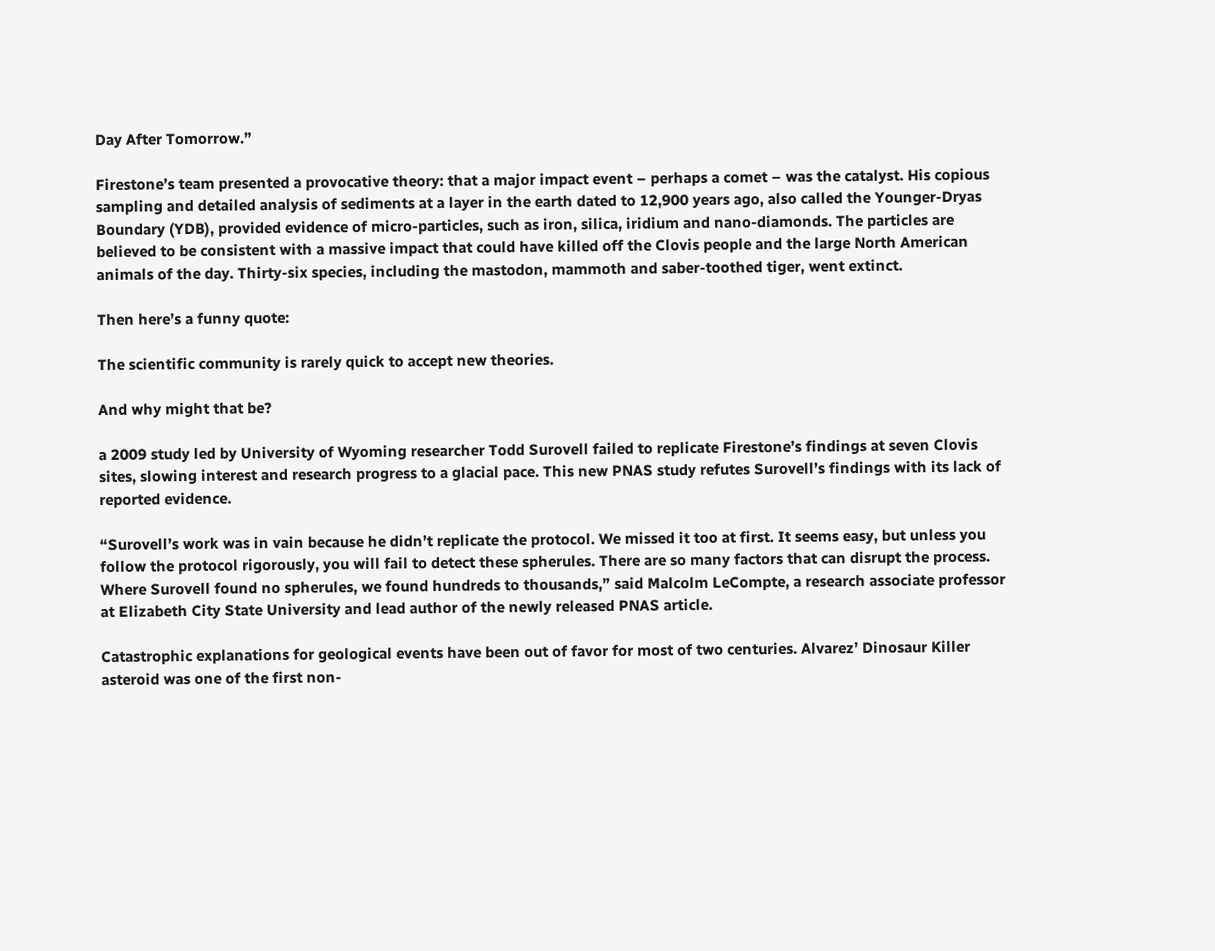Day After Tomorrow.”

Firestone’s team presented a provocative theory: that a major impact event – perhaps a comet – was the catalyst. His copious sampling and detailed analysis of sediments at a layer in the earth dated to 12,900 years ago, also called the Younger-Dryas Boundary (YDB), provided evidence of micro-particles, such as iron, silica, iridium and nano-diamonds. The particles are believed to be consistent with a massive impact that could have killed off the Clovis people and the large North American animals of the day. Thirty-six species, including the mastodon, mammoth and saber-toothed tiger, went extinct.

Then here’s a funny quote:

The scientific community is rarely quick to accept new theories.

And why might that be?

a 2009 study led by University of Wyoming researcher Todd Surovell failed to replicate Firestone’s findings at seven Clovis sites, slowing interest and research progress to a glacial pace. This new PNAS study refutes Surovell’s findings with its lack of reported evidence.

“Surovell’s work was in vain because he didn’t replicate the protocol. We missed it too at first. It seems easy, but unless you follow the protocol rigorously, you will fail to detect these spherules. There are so many factors that can disrupt the process. Where Surovell found no spherules, we found hundreds to thousands,” said Malcolm LeCompte, a research associate professor at Elizabeth City State University and lead author of the newly released PNAS article.

Catastrophic explanations for geological events have been out of favor for most of two centuries. Alvarez’ Dinosaur Killer asteroid was one of the first non-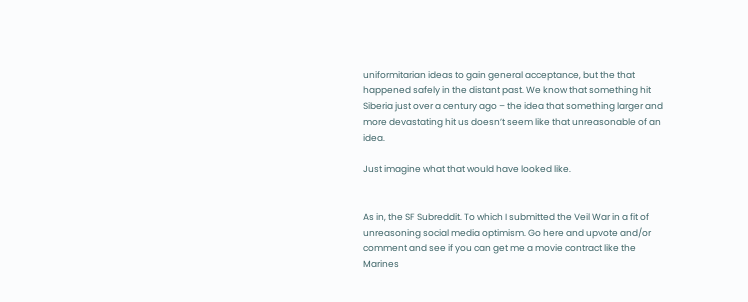uniformitarian ideas to gain general acceptance, but the that happened safely in the distant past. We know that something hit Siberia just over a century ago – the idea that something larger and more devastating hit us doesn’t seem like that unreasonable of an idea.

Just imagine what that would have looked like.


As in, the SF Subreddit. To which I submitted the Veil War in a fit of unreasoning social media optimism. Go here and upvote and/or comment and see if you can get me a movie contract like the Marines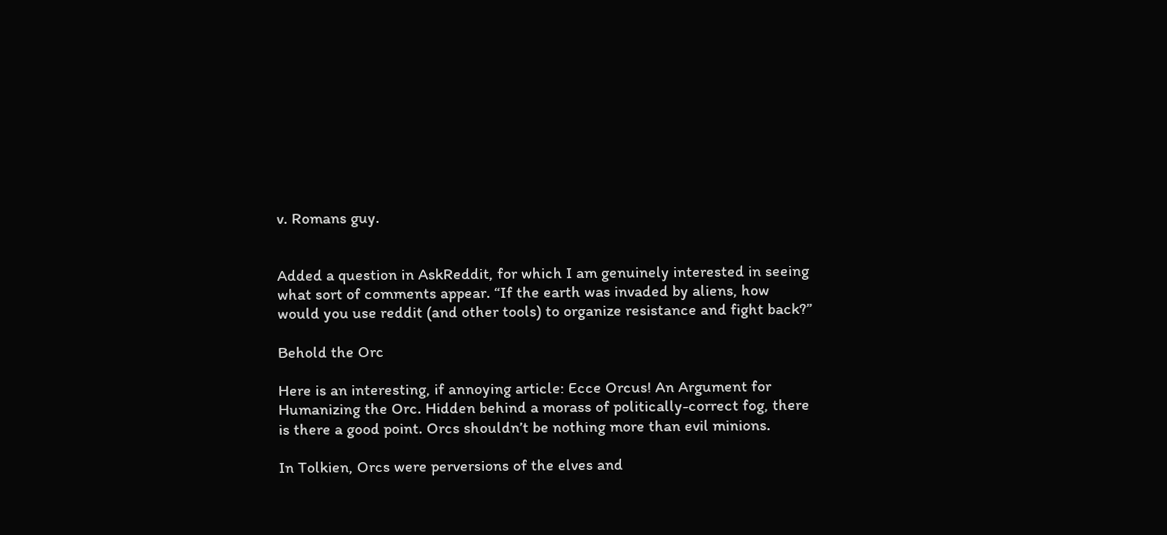v. Romans guy.


Added a question in AskReddit, for which I am genuinely interested in seeing what sort of comments appear. “If the earth was invaded by aliens, how would you use reddit (and other tools) to organize resistance and fight back?”

Behold the Orc

Here is an interesting, if annoying article: Ecce Orcus! An Argument for Humanizing the Orc. Hidden behind a morass of politically-correct fog, there is there a good point. Orcs shouldn’t be nothing more than evil minions.

In Tolkien, Orcs were perversions of the elves and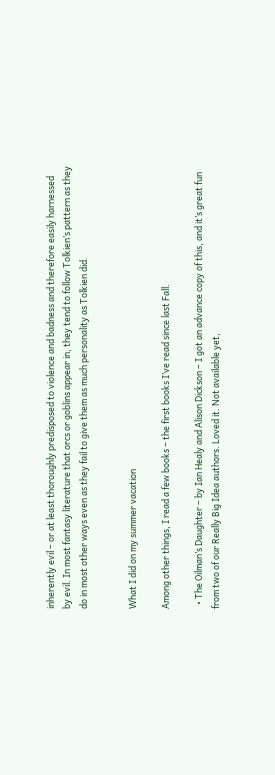inherently evil – or at least thoroughly predisposed to violence and badness and therefore easily harnessed by evil. In most fantasy literature that orcs or goblins appear in, they tend to follow Tolkien’s pattern as they do in most other ways even as they fail to give them as much personality as Tolkien did.


What I did on my summer vacation

Among other things, I read a few books – the first books I’ve read since last Fall.

  • The Oilman’s Daughter – by Ian Healy and Alison Dickson – I got an advance copy of this, and it’s great fun from two of our Really Big Idea authors. Loved it. Not available yet,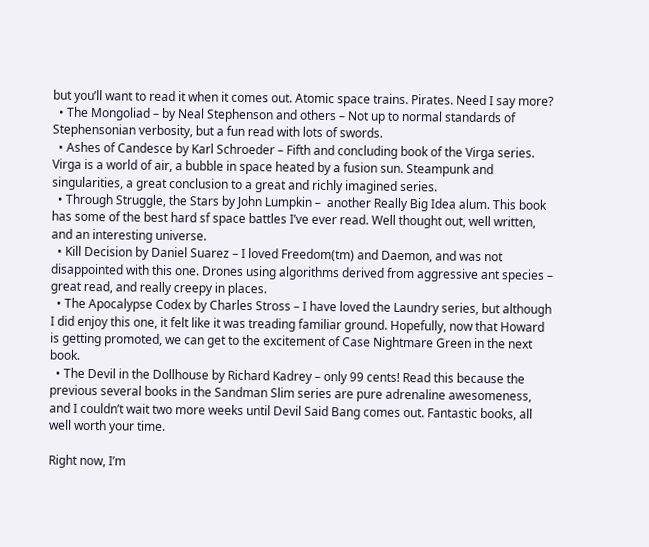but you’ll want to read it when it comes out. Atomic space trains. Pirates. Need I say more?
  • The Mongoliad – by Neal Stephenson and others – Not up to normal standards of Stephensonian verbosity, but a fun read with lots of swords.
  • Ashes of Candesce by Karl Schroeder – Fifth and concluding book of the Virga series. Virga is a world of air, a bubble in space heated by a fusion sun. Steampunk and singularities, a great conclusion to a great and richly imagined series.
  • Through Struggle, the Stars by John Lumpkin –  another Really Big Idea alum. This book has some of the best hard sf space battles I’ve ever read. Well thought out, well written, and an interesting universe.
  • Kill Decision by Daniel Suarez – I loved Freedom(tm) and Daemon, and was not disappointed with this one. Drones using algorithms derived from aggressive ant species – great read, and really creepy in places.
  • The Apocalypse Codex by Charles Stross – I have loved the Laundry series, but although I did enjoy this one, it felt like it was treading familiar ground. Hopefully, now that Howard is getting promoted, we can get to the excitement of Case Nightmare Green in the next book.
  • The Devil in the Dollhouse by Richard Kadrey – only 99 cents! Read this because the previous several books in the Sandman Slim series are pure adrenaline awesomeness, and I couldn’t wait two more weeks until Devil Said Bang comes out. Fantastic books, all well worth your time.

Right now, I’m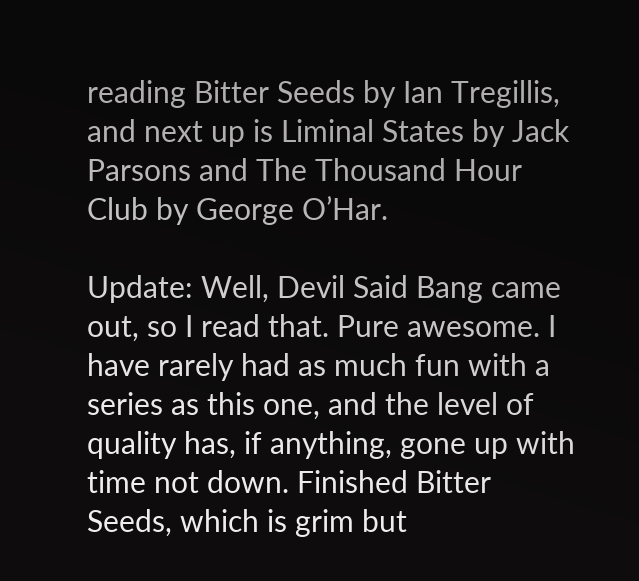reading Bitter Seeds by Ian Tregillis, and next up is Liminal States by Jack Parsons and The Thousand Hour Club by George O’Har.

Update: Well, Devil Said Bang came out, so I read that. Pure awesome. I have rarely had as much fun with a series as this one, and the level of quality has, if anything, gone up with time not down. Finished Bitter Seeds, which is grim but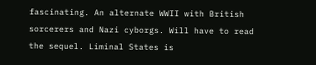fascinating. An alternate WWII with British sorcerers and Nazi cyborgs. Will have to read the sequel. Liminal States is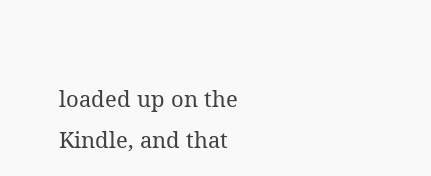loaded up on the Kindle, and that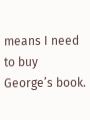means I need to buy George’s book.